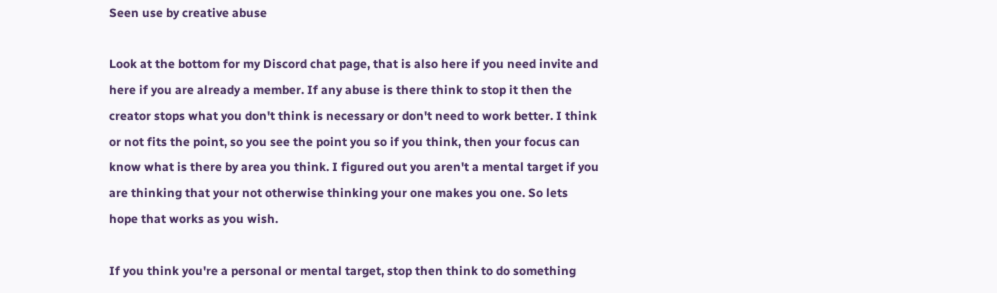Seen use by creative abuse

Look at the bottom for my Discord chat page, that is also here if you need invite and here if you are already a member. If any abuse is there think to stop it then the creator stops what you don't think is necessary or don't need to work better. I think or not fits the point, so you see the point you so if you think, then your focus can know what is there by area you think. I figured out you aren't a mental target if you are thinking that your not otherwise thinking your one makes you one. So lets hope that works as you wish.

If you think you're a personal or mental target, stop then think to do something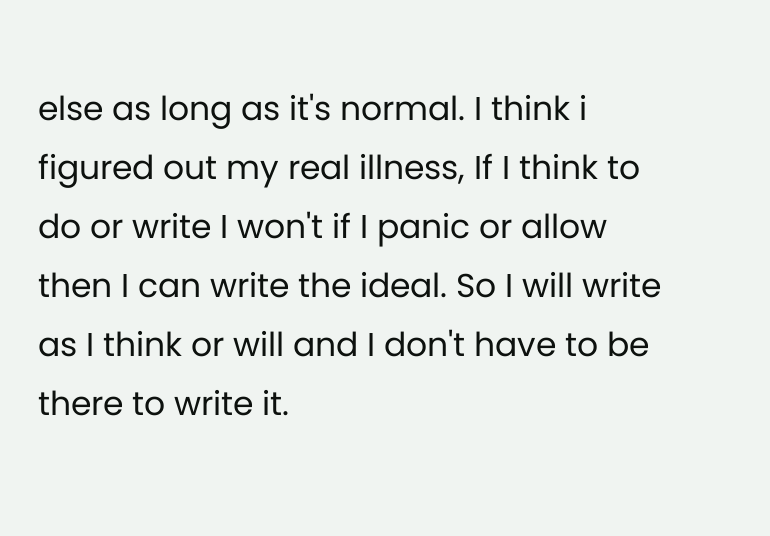else as long as it's normal. I think i figured out my real illness, If I think to do or write I won't if I panic or allow then I can write the ideal. So I will write as I think or will and I don't have to be there to write it.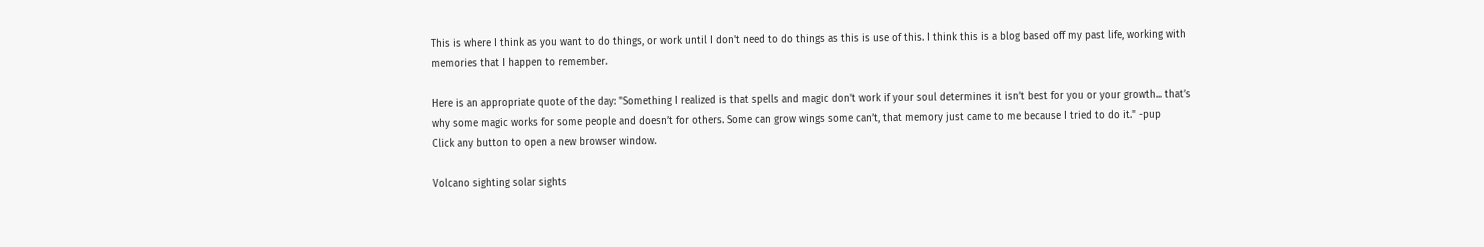This is where I think as you want to do things, or work until I don't need to do things as this is use of this. I think this is a blog based off my past life, working with memories that I happen to remember.

Here is an appropriate quote of the day: "Something I realized is that spells and magic don’t work if your soul determines it isn’t best for you or your growth... that’s why some magic works for some people and doesn’t for others. Some can grow wings some can’t, that memory just came to me because I tried to do it." -pup
Click any button to open a new browser window.

Volcano sighting solar sights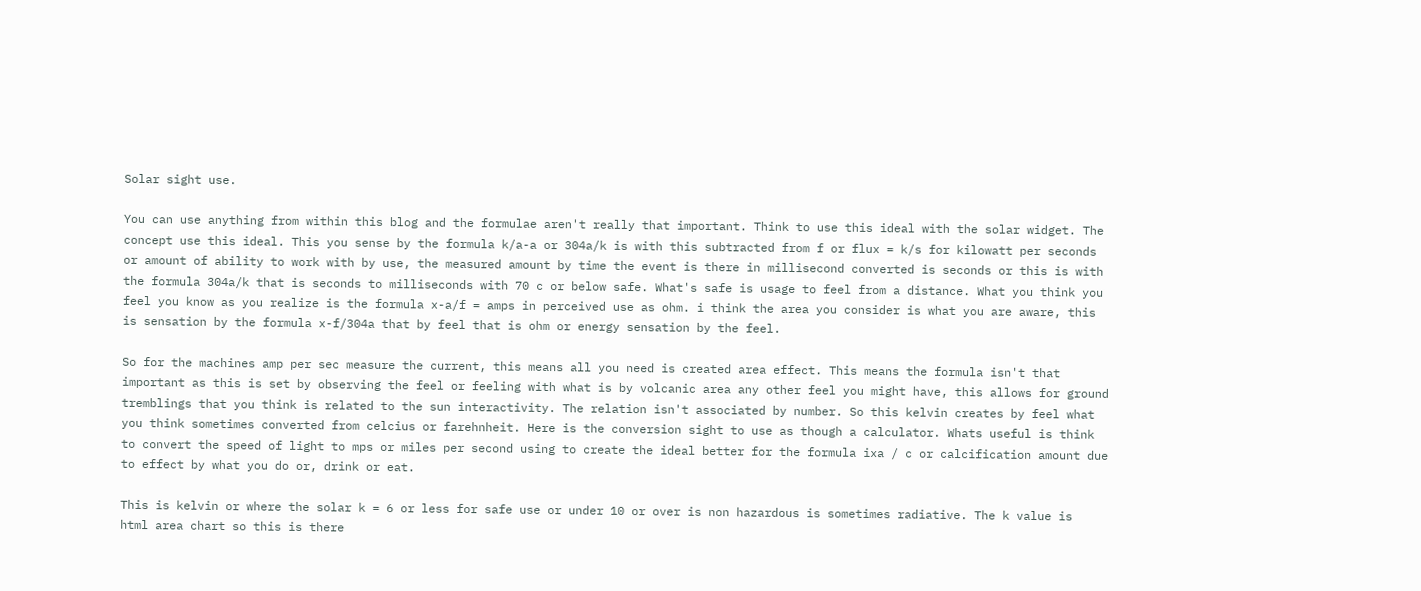Solar sight use.

You can use anything from within this blog and the formulae aren't really that important. Think to use this ideal with the solar widget. The concept use this ideal. This you sense by the formula k/a-a or 304a/k is with this subtracted from f or flux = k/s for kilowatt per seconds or amount of ability to work with by use, the measured amount by time the event is there in millisecond converted is seconds or this is with the formula 304a/k that is seconds to milliseconds with 70 c or below safe. What's safe is usage to feel from a distance. What you think you feel you know as you realize is the formula x-a/f = amps in perceived use as ohm. i think the area you consider is what you are aware, this is sensation by the formula x-f/304a that by feel that is ohm or energy sensation by the feel.

So for the machines amp per sec measure the current, this means all you need is created area effect. This means the formula isn't that important as this is set by observing the feel or feeling with what is by volcanic area any other feel you might have, this allows for ground tremblings that you think is related to the sun interactivity. The relation isn't associated by number. So this kelvin creates by feel what you think sometimes converted from celcius or farehnheit. Here is the conversion sight to use as though a calculator. Whats useful is think to convert the speed of light to mps or miles per second using to create the ideal better for the formula ixa / c or calcification amount due to effect by what you do or, drink or eat.

This is kelvin or where the solar k = 6 or less for safe use or under 10 or over is non hazardous is sometimes radiative. The k value is
html area chart so this is there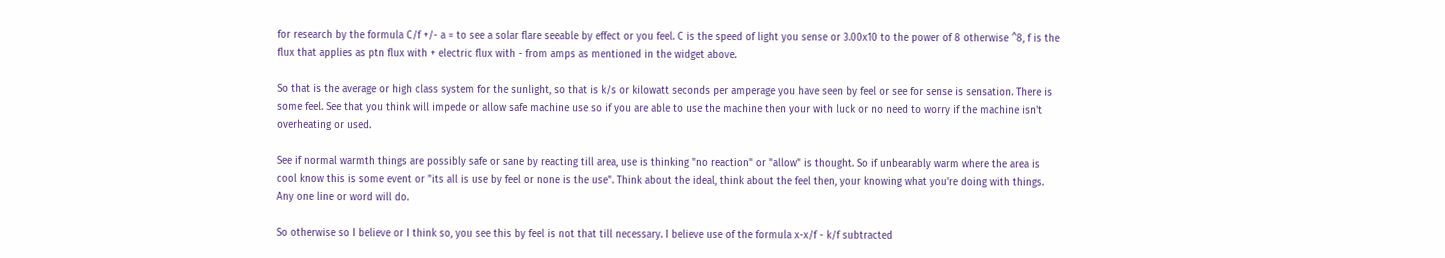for research by the formula C/f +/- a = to see a solar flare seeable by effect or you feel. C is the speed of light you sense or 3.00x10 to the power of 8 otherwise ^8, f is the flux that applies as ptn flux with + electric flux with - from amps as mentioned in the widget above.

So that is the average or high class system for the sunlight, so that is k/s or kilowatt seconds per amperage you have seen by feel or see for sense is sensation. There is some feel. See that you think will impede or allow safe machine use so if you are able to use the machine then your with luck or no need to worry if the machine isn't overheating or used.

See if normal warmth things are possibly safe or sane by reacting till area, use is thinking "no reaction" or "allow" is thought. So if unbearably warm where the area is cool know this is some event or "its all is use by feel or none is the use". Think about the ideal, think about the feel then, your knowing what you're doing with things. Any one line or word will do.

So otherwise so I believe or I think so, you see this by feel is not that till necessary. I believe use of the formula x-x/f - k/f subtracted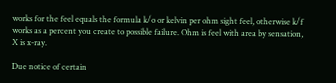works for the feel equals the formula k/o or kelvin per ohm sight feel, otherwise k/f works as a percent you create to possible failure. Ohm is feel with area by sensation, X is x-ray.

Due notice of certain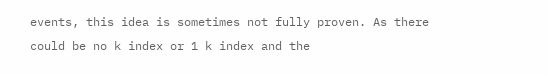events, this idea is sometimes not fully proven. As there could be no k index or 1 k index and the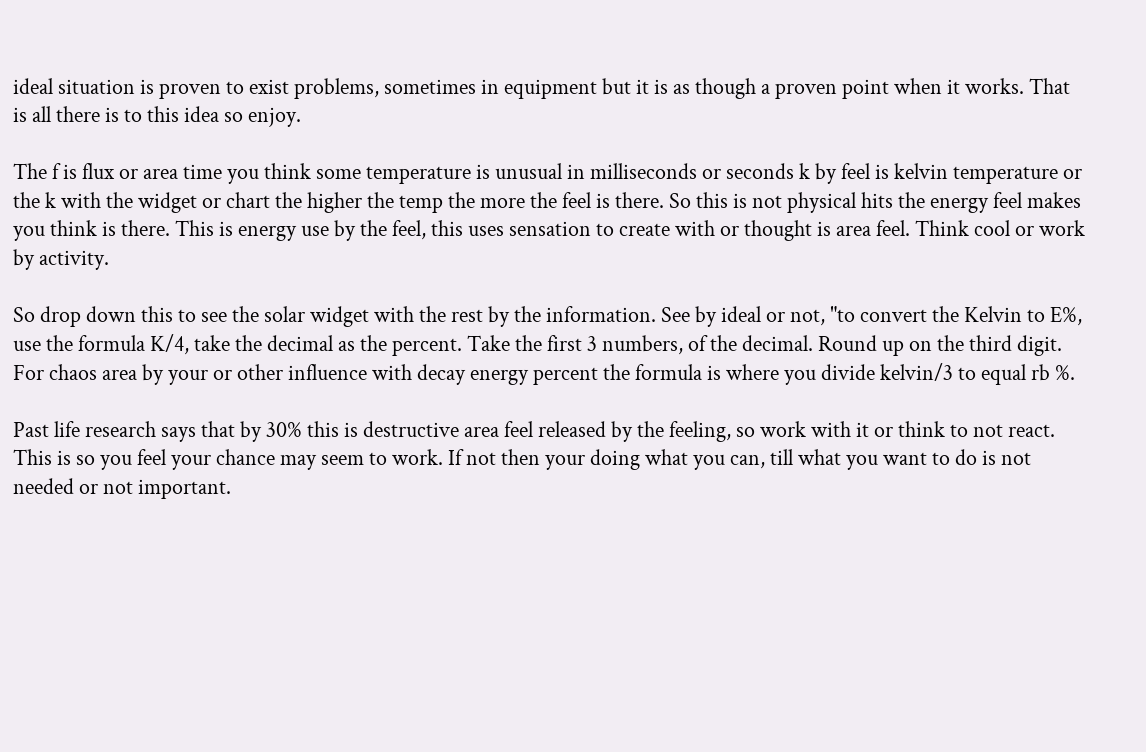ideal situation is proven to exist problems, sometimes in equipment but it is as though a proven point when it works. That is all there is to this idea so enjoy.

The f is flux or area time you think some temperature is unusual in milliseconds or seconds k by feel is kelvin temperature or the k with the widget or chart the higher the temp the more the feel is there. So this is not physical hits the energy feel makes you think is there. This is energy use by the feel, this uses sensation to create with or thought is area feel. Think cool or work by activity.

So drop down this to see the solar widget with the rest by the information. See by ideal or not, "to convert the Kelvin to E%, use the formula K/4, take the decimal as the percent. Take the first 3 numbers, of the decimal. Round up on the third digit. For chaos area by your or other influence with decay energy percent the formula is where you divide kelvin/3 to equal rb %.

Past life research says that by 30% this is destructive area feel released by the feeling, so work with it or think to not react. This is so you feel your chance may seem to work. If not then your doing what you can, till what you want to do is not needed or not important.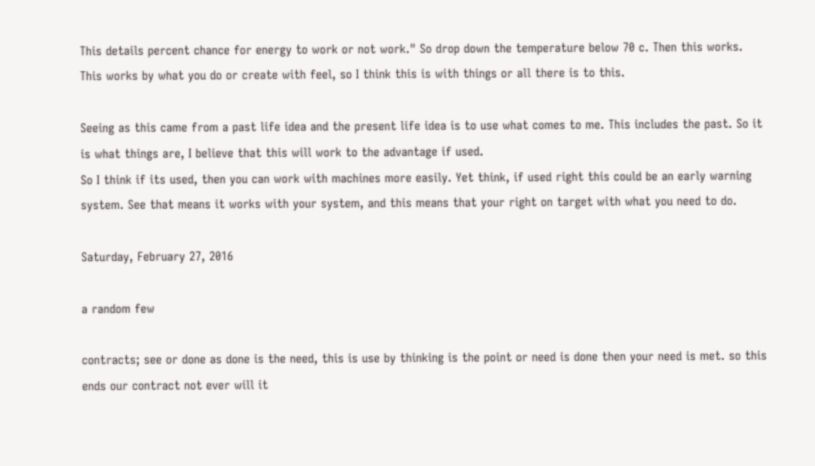This details percent chance for energy to work or not work." So drop down the temperature below 70 c. Then this works. This works by what you do or create with feel, so I think this is with things or all there is to this.

Seeing as this came from a past life idea and the present life idea is to use what comes to me. This includes the past. So it is what things are, I believe that this will work to the advantage if used.
So I think if its used, then you can work with machines more easily. Yet think, if used right this could be an early warning system. See that means it works with your system, and this means that your right on target with what you need to do.

Saturday, February 27, 2016

a random few

contracts; see or done as done is the need, this is use by thinking is the point or need is done then your need is met. so this ends our contract not ever will it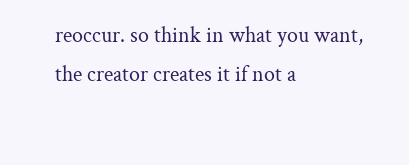reoccur. so think in what you want, the creator creates it if not a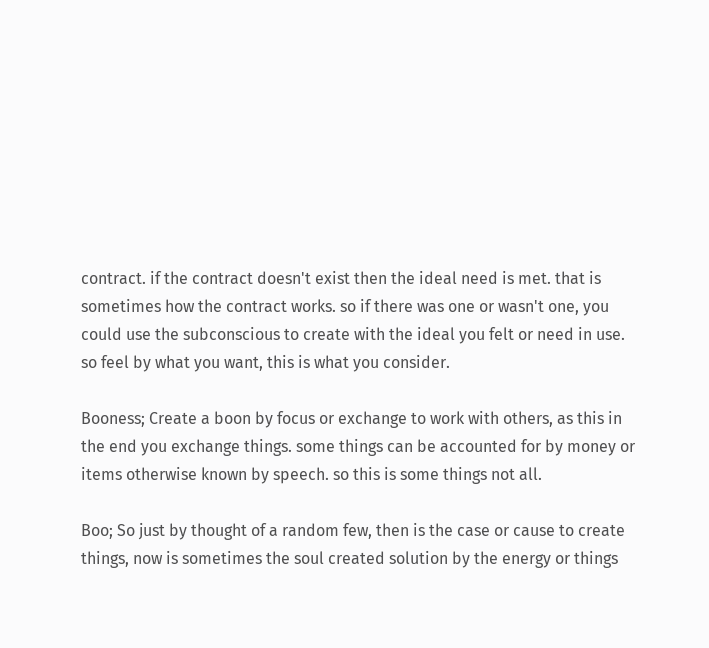contract. if the contract doesn't exist then the ideal need is met. that is sometimes how the contract works. so if there was one or wasn't one, you could use the subconscious to create with the ideal you felt or need in use. so feel by what you want, this is what you consider.

Booness; Create a boon by focus or exchange to work with others, as this in the end you exchange things. some things can be accounted for by money or items otherwise known by speech. so this is some things not all.

Boo; So just by thought of a random few, then is the case or cause to create things, now is sometimes the soul created solution by the energy or things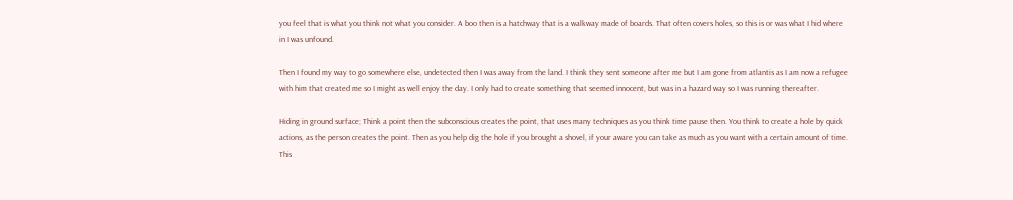you feel that is what you think not what you consider. A boo then is a hatchway that is a walkway made of boards. That often covers holes, so this is or was what I hid where in I was unfound.

Then I found my way to go somewhere else, undetected then I was away from the land. I think they sent someone after me but I am gone from atlantis as I am now a refugee with him that created me so I might as well enjoy the day. I only had to create something that seemed innocent, but was in a hazard way so I was running thereafter.

Hiding in ground surface; Think a point then the subconscious creates the point, that uses many techniques as you think time pause then. You think to create a hole by quick actions, as the person creates the point. Then as you help dig the hole if you brought a shovel, if your aware you can take as much as you want with a certain amount of time. This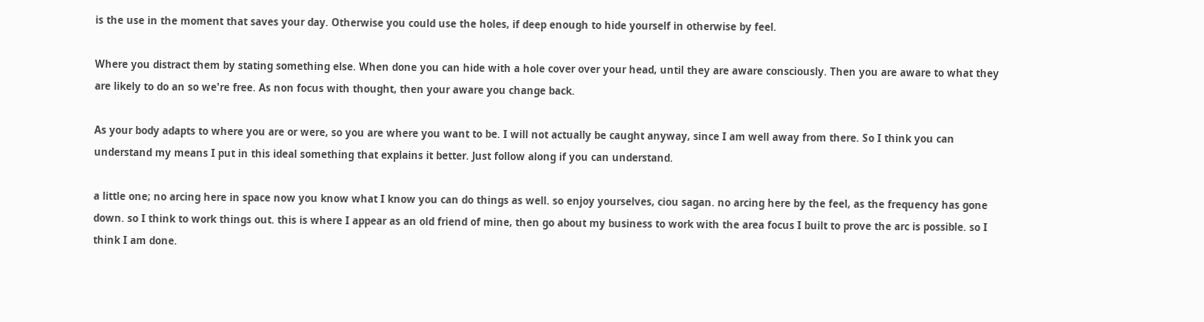is the use in the moment that saves your day. Otherwise you could use the holes, if deep enough to hide yourself in otherwise by feel.

Where you distract them by stating something else. When done you can hide with a hole cover over your head, until they are aware consciously. Then you are aware to what they are likely to do an so we're free. As non focus with thought, then your aware you change back.

As your body adapts to where you are or were, so you are where you want to be. I will not actually be caught anyway, since I am well away from there. So I think you can understand my means I put in this ideal something that explains it better. Just follow along if you can understand.

a little one; no arcing here in space now you know what I know you can do things as well. so enjoy yourselves, ciou sagan. no arcing here by the feel, as the frequency has gone down. so I think to work things out. this is where I appear as an old friend of mine, then go about my business to work with the area focus I built to prove the arc is possible. so I think I am done.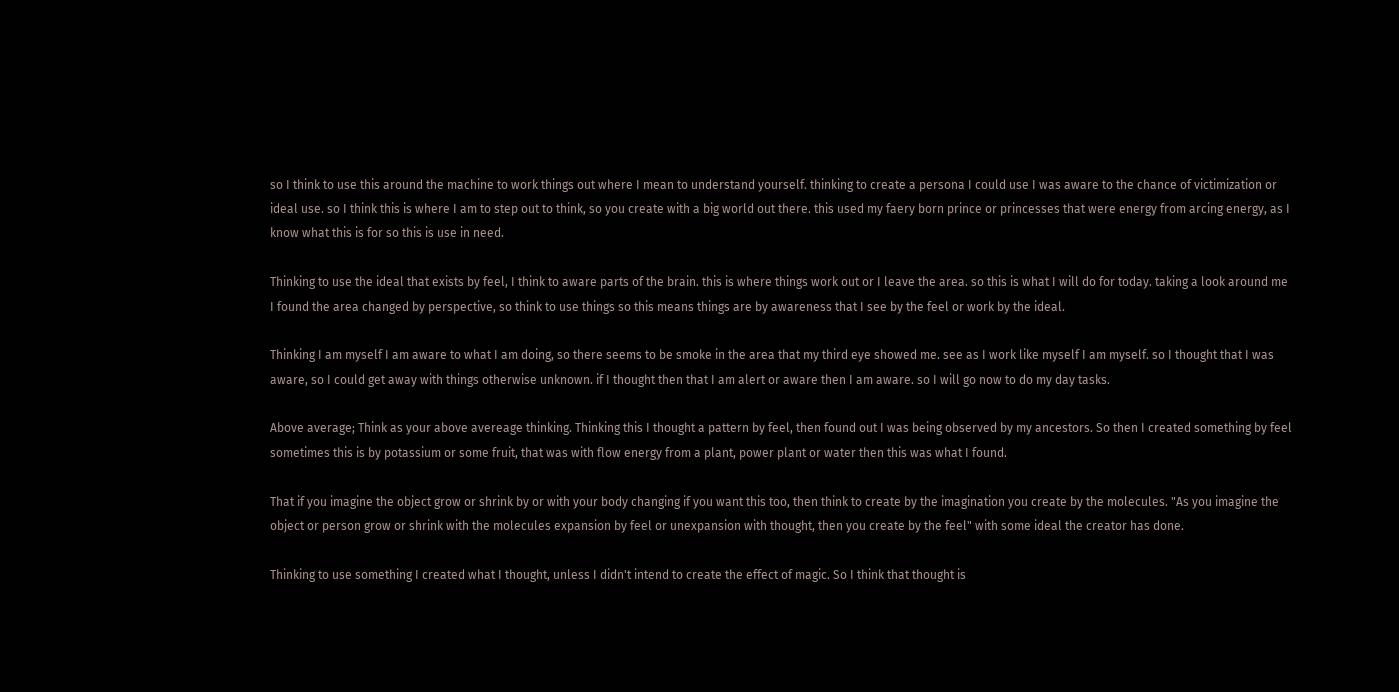so I think to use this around the machine to work things out where I mean to understand yourself. thinking to create a persona I could use I was aware to the chance of victimization or ideal use. so I think this is where I am to step out to think, so you create with a big world out there. this used my faery born prince or princesses that were energy from arcing energy, as I know what this is for so this is use in need.

Thinking to use the ideal that exists by feel, I think to aware parts of the brain. this is where things work out or I leave the area. so this is what I will do for today. taking a look around me I found the area changed by perspective, so think to use things so this means things are by awareness that I see by the feel or work by the ideal.

Thinking I am myself I am aware to what I am doing, so there seems to be smoke in the area that my third eye showed me. see as I work like myself I am myself. so I thought that I was aware, so I could get away with things otherwise unknown. if I thought then that I am alert or aware then I am aware. so I will go now to do my day tasks.

Above average; Think as your above avereage thinking. Thinking this I thought a pattern by feel, then found out I was being observed by my ancestors. So then I created something by feel sometimes this is by potassium or some fruit, that was with flow energy from a plant, power plant or water then this was what I found.

That if you imagine the object grow or shrink by or with your body changing if you want this too, then think to create by the imagination you create by the molecules. "As you imagine the object or person grow or shrink with the molecules expansion by feel or unexpansion with thought, then you create by the feel" with some ideal the creator has done.

Thinking to use something I created what I thought, unless I didn't intend to create the effect of magic. So I think that thought is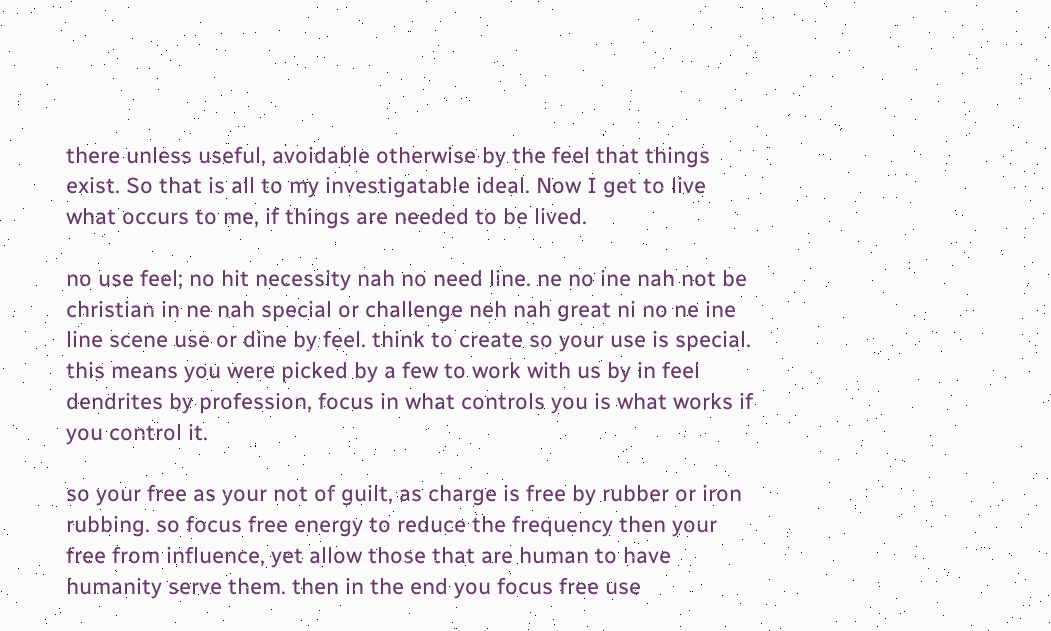there unless useful, avoidable otherwise by the feel that things exist. So that is all to my investigatable ideal. Now I get to live what occurs to me, if things are needed to be lived.

no use feel; no hit necessity nah no need line. ne no ine nah not be christian in ne nah special or challenge neh nah great ni no ne ine line scene use or dine by feel. think to create so your use is special. this means you were picked by a few to work with us by in feel dendrites by profession, focus in what controls you is what works if you control it.

so your free as your not of guilt, as charge is free by rubber or iron rubbing. so focus free energy to reduce the frequency then your free from influence, yet allow those that are human to have humanity serve them. then in the end you focus free use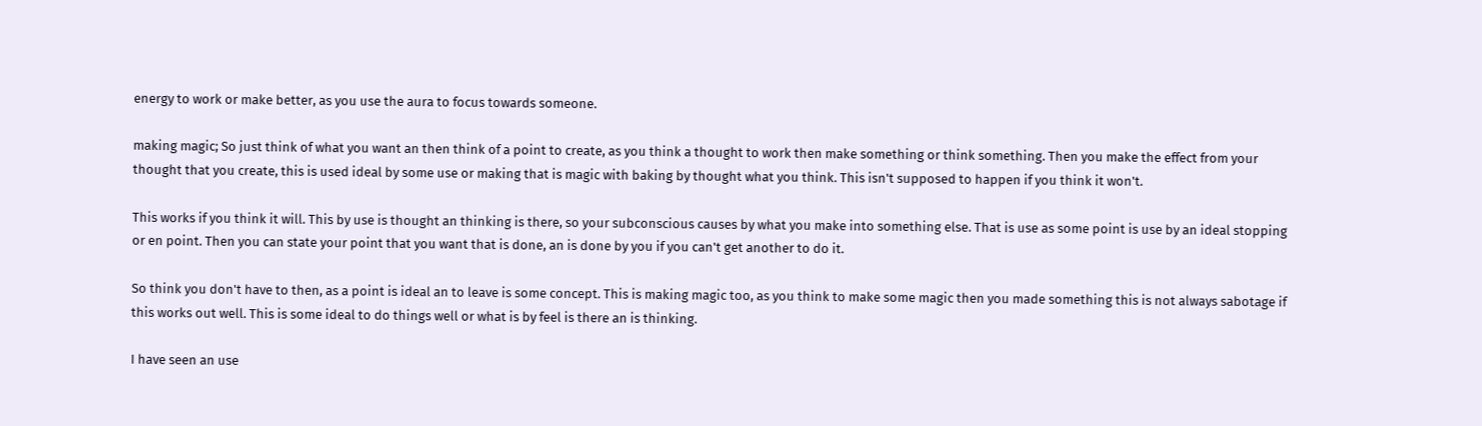energy to work or make better, as you use the aura to focus towards someone.

making magic; So just think of what you want an then think of a point to create, as you think a thought to work then make something or think something. Then you make the effect from your thought that you create, this is used ideal by some use or making that is magic with baking by thought what you think. This isn't supposed to happen if you think it won't.

This works if you think it will. This by use is thought an thinking is there, so your subconscious causes by what you make into something else. That is use as some point is use by an ideal stopping or en point. Then you can state your point that you want that is done, an is done by you if you can't get another to do it.

So think you don't have to then, as a point is ideal an to leave is some concept. This is making magic too, as you think to make some magic then you made something this is not always sabotage if this works out well. This is some ideal to do things well or what is by feel is there an is thinking.

I have seen an use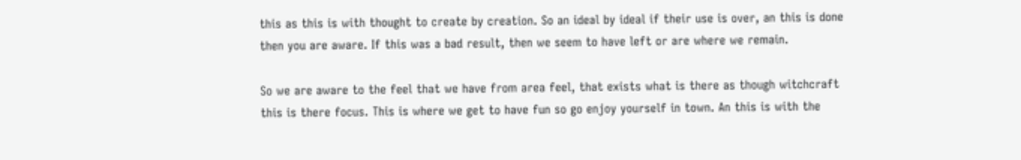this as this is with thought to create by creation. So an ideal by ideal if their use is over, an this is done then you are aware. If this was a bad result, then we seem to have left or are where we remain.

So we are aware to the feel that we have from area feel, that exists what is there as though witchcraft this is there focus. This is where we get to have fun so go enjoy yourself in town. An this is with the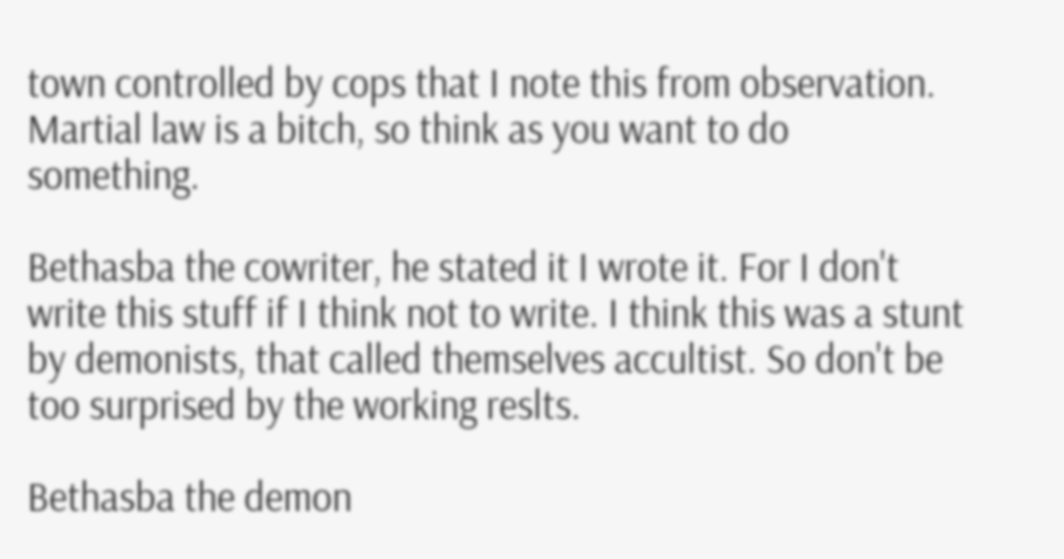town controlled by cops that I note this from observation. Martial law is a bitch, so think as you want to do something.

Bethasba the cowriter, he stated it I wrote it. For I don't write this stuff if I think not to write. I think this was a stunt by demonists, that called themselves accultist. So don't be too surprised by the working reslts.

Bethasba the demon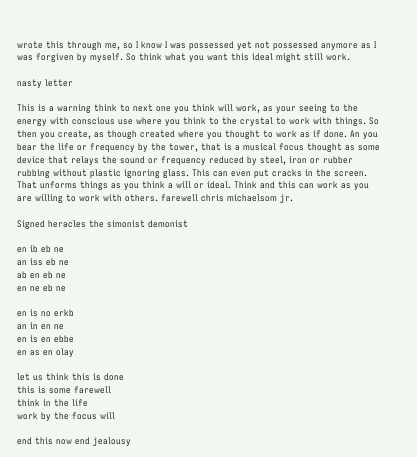wrote this through me, so I know I was possessed yet not possessed anymore as I was forgiven by myself. So think what you want this ideal might still work.

nasty letter

This is a warning think to next one you think will work, as your seeing to the energy with conscious use where you think to the crystal to work with things. So then you create, as though created where you thought to work as if done. An you bear the life or frequency by the tower, that is a musical focus thought as some device that relays the sound or frequency reduced by steel, iron or rubber rubbing without plastic ignoring glass. This can even put cracks in the screen. That unforms things as you think a will or ideal. Think and this can work as you are willing to work with others. farewell chris michaelsom jr.

Signed heracles the simonist demonist

en ib eb ne
an iss eb ne
ab en eb ne
en ne eb ne

en is no erkb
an in en ne
en is en ebbe
en as en olay

let us think this is done
this is some farewell
think in the life
work by the focus will

end this now end jealousy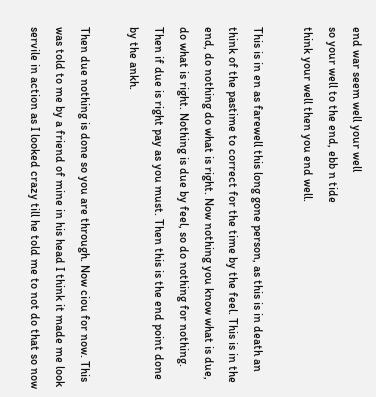end war seem well your well
so your well to the end, ebb n tide
think your well then you end well.

This is in en as farewell this long gone person, as this is in death an think of the pastime to correct for the time by the feel. This is in the end, do nothing do what is right. Now nothing you know what is due, do what is right. Nothing is due by feel, so do nothing for nothing. Then if due is right pay as you must. Then this is the end point done by the ankh.

Then due nothing is done so you are through. Now ciou for now. This was told to me by a friend of mine in his head I think it made me look servile in action as I looked crazy till he told me to not do that so now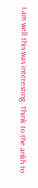I am well this was interesting. Think to the ankh to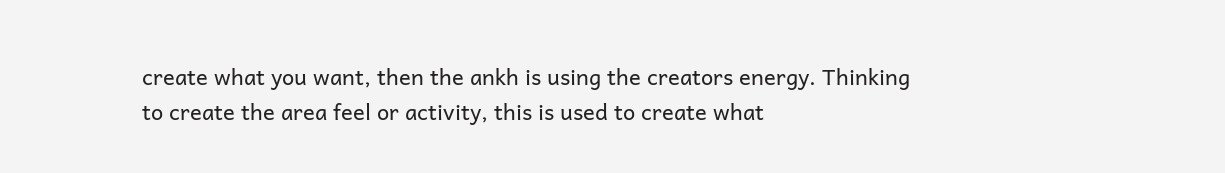create what you want, then the ankh is using the creators energy. Thinking to create the area feel or activity, this is used to create what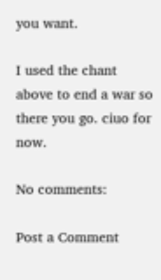you want.

I used the chant above to end a war so there you go. ciuo for now.

No comments:

Post a Comment